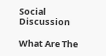Social Discussion

What Are The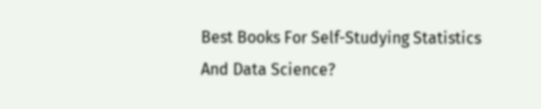Best Books For Self-Studying Statistics And Data Science?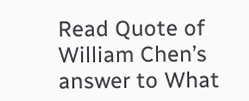Read Quote of William Chen’s answer to What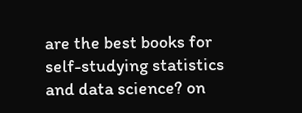are the best books for self-studying statistics and data science? on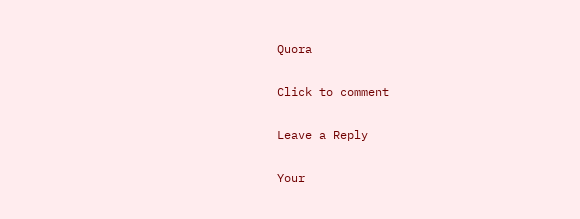Quora

Click to comment

Leave a Reply

Your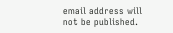email address will not be published.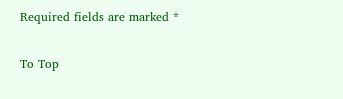Required fields are marked *

To Top